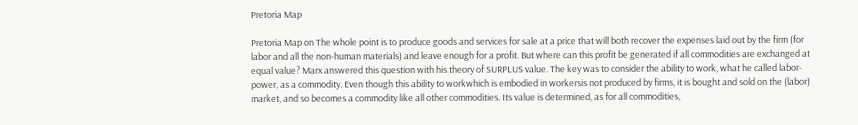Pretoria Map

Pretoria Map on The whole point is to produce goods and services for sale at a price that will both recover the expenses laid out by the firm (for labor and all the non-human materials) and leave enough for a profit. But where can this profit be generated if all commodities are exchanged at equal value? Marx answered this question with his theory of SURPLUS value. The key was to consider the ability to work, what he called labor-power, as a commodity. Even though this ability to workwhich is embodied in workersis not produced by firms, it is bought and sold on the (labor) market, and so becomes a commodity like all other commodities. Its value is determined, as for all commodities,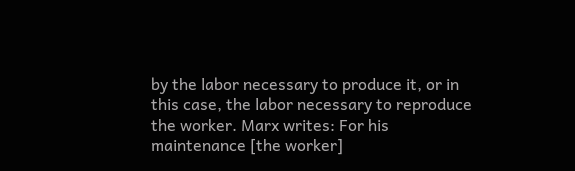by the labor necessary to produce it, or in this case, the labor necessary to reproduce the worker. Marx writes: For his maintenance [the worker]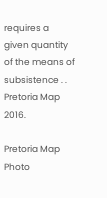requires a given quantity of the means of subsistence . . Pretoria Map 2016.

Pretoria Map Photo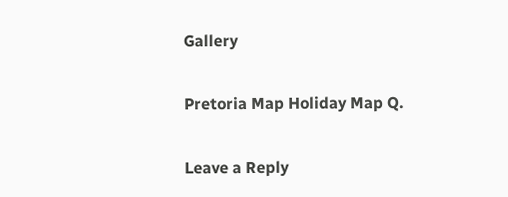Gallery

Pretoria Map Holiday Map Q.

Leave a Reply